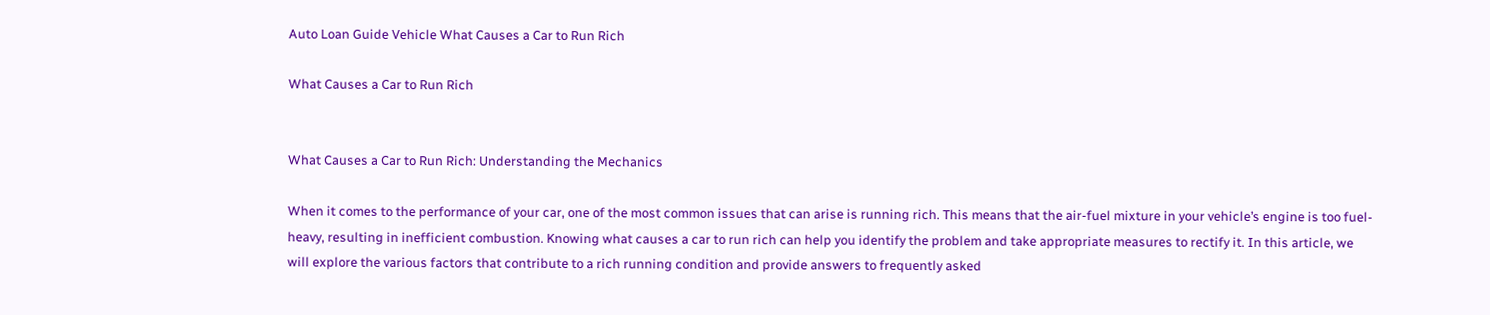Auto Loan Guide Vehicle What Causes a Car to Run Rich

What Causes a Car to Run Rich


What Causes a Car to Run Rich: Understanding the Mechanics

When it comes to the performance of your car, one of the most common issues that can arise is running rich. This means that the air-fuel mixture in your vehicle’s engine is too fuel-heavy, resulting in inefficient combustion. Knowing what causes a car to run rich can help you identify the problem and take appropriate measures to rectify it. In this article, we will explore the various factors that contribute to a rich running condition and provide answers to frequently asked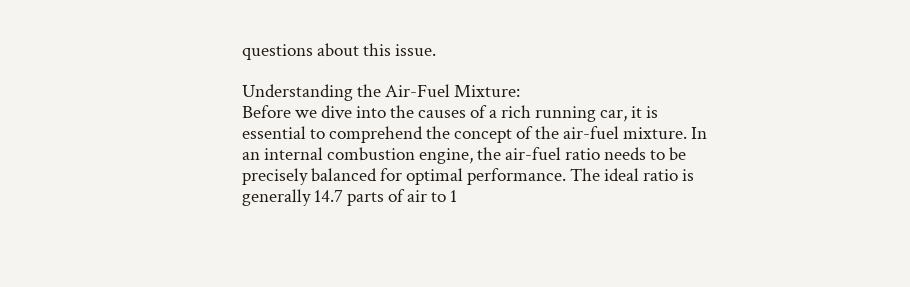questions about this issue.

Understanding the Air-Fuel Mixture:
Before we dive into the causes of a rich running car, it is essential to comprehend the concept of the air-fuel mixture. In an internal combustion engine, the air-fuel ratio needs to be precisely balanced for optimal performance. The ideal ratio is generally 14.7 parts of air to 1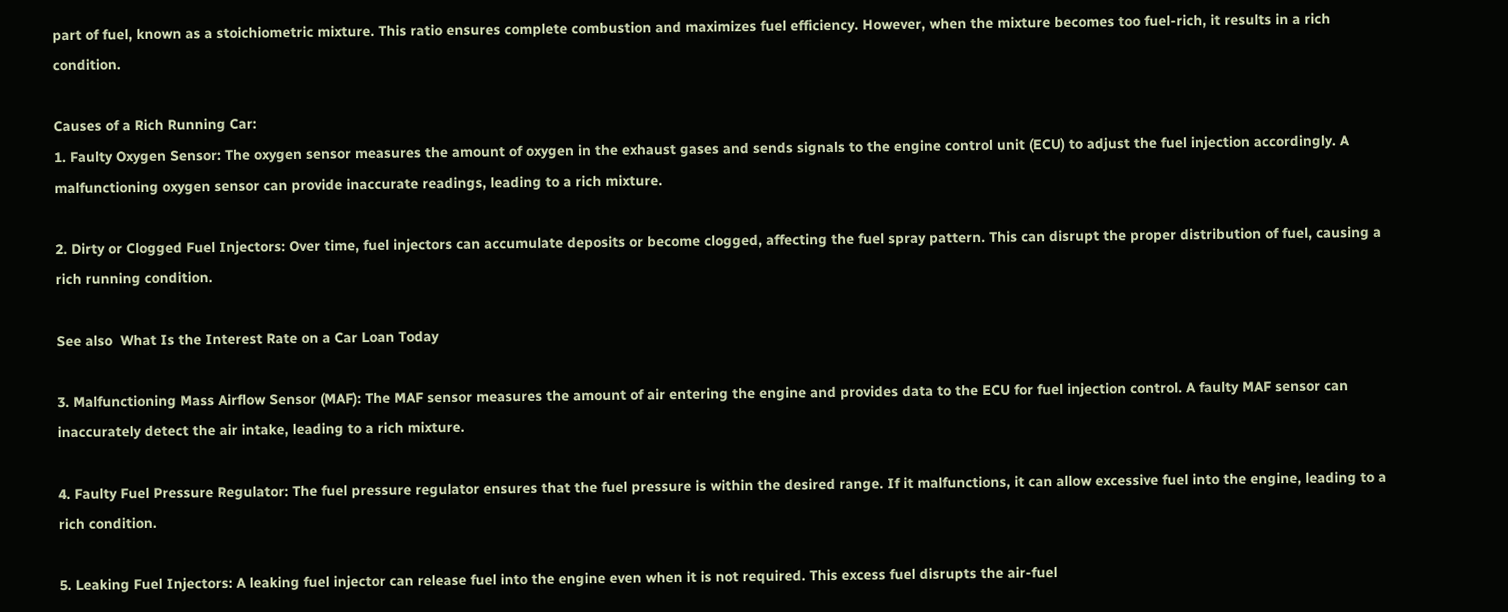part of fuel, known as a stoichiometric mixture. This ratio ensures complete combustion and maximizes fuel efficiency. However, when the mixture becomes too fuel-rich, it results in a rich condition.

Causes of a Rich Running Car:
1. Faulty Oxygen Sensor: The oxygen sensor measures the amount of oxygen in the exhaust gases and sends signals to the engine control unit (ECU) to adjust the fuel injection accordingly. A malfunctioning oxygen sensor can provide inaccurate readings, leading to a rich mixture.

2. Dirty or Clogged Fuel Injectors: Over time, fuel injectors can accumulate deposits or become clogged, affecting the fuel spray pattern. This can disrupt the proper distribution of fuel, causing a rich running condition.

See also  What Is the Interest Rate on a Car Loan Today

3. Malfunctioning Mass Airflow Sensor (MAF): The MAF sensor measures the amount of air entering the engine and provides data to the ECU for fuel injection control. A faulty MAF sensor can inaccurately detect the air intake, leading to a rich mixture.

4. Faulty Fuel Pressure Regulator: The fuel pressure regulator ensures that the fuel pressure is within the desired range. If it malfunctions, it can allow excessive fuel into the engine, leading to a rich condition.

5. Leaking Fuel Injectors: A leaking fuel injector can release fuel into the engine even when it is not required. This excess fuel disrupts the air-fuel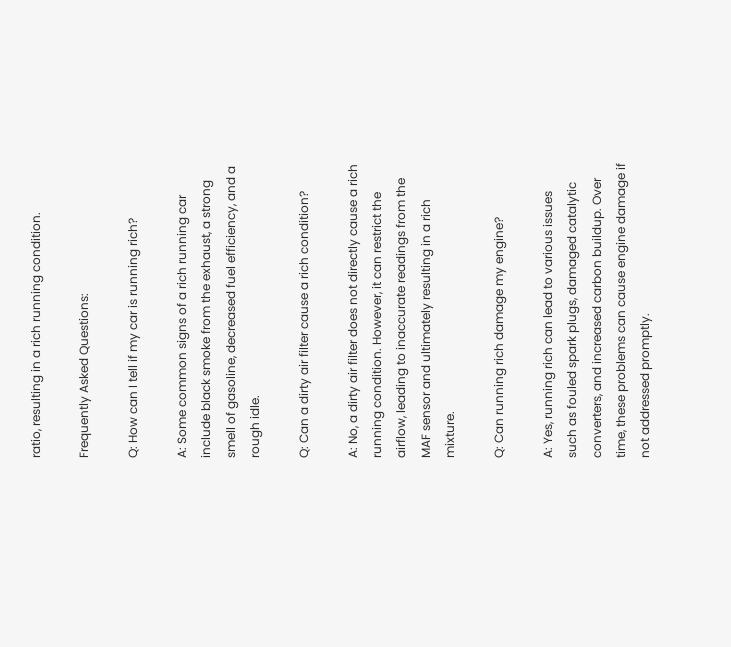ratio, resulting in a rich running condition.

Frequently Asked Questions:

Q: How can I tell if my car is running rich?

A: Some common signs of a rich running car include black smoke from the exhaust, a strong smell of gasoline, decreased fuel efficiency, and a rough idle.

Q: Can a dirty air filter cause a rich condition?

A: No, a dirty air filter does not directly cause a rich running condition. However, it can restrict the airflow, leading to inaccurate readings from the MAF sensor and ultimately resulting in a rich mixture.

Q: Can running rich damage my engine?

A: Yes, running rich can lead to various issues such as fouled spark plugs, damaged catalytic converters, and increased carbon buildup. Over time, these problems can cause engine damage if not addressed promptly.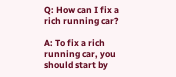Q: How can I fix a rich running car?

A: To fix a rich running car, you should start by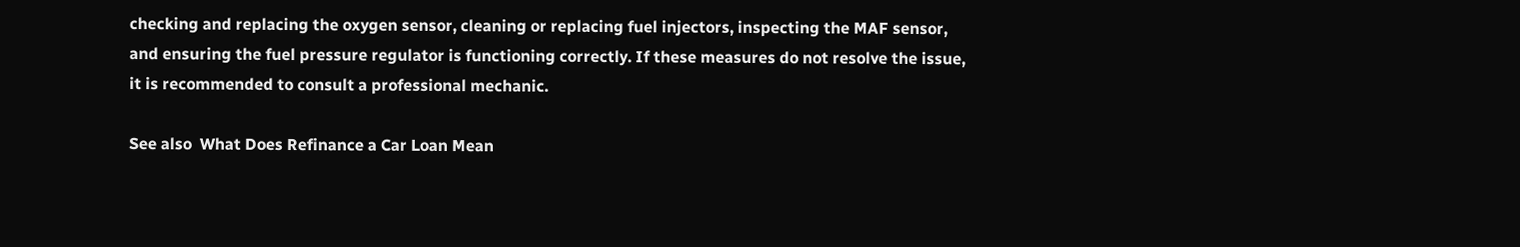checking and replacing the oxygen sensor, cleaning or replacing fuel injectors, inspecting the MAF sensor, and ensuring the fuel pressure regulator is functioning correctly. If these measures do not resolve the issue, it is recommended to consult a professional mechanic.

See also  What Does Refinance a Car Loan Mean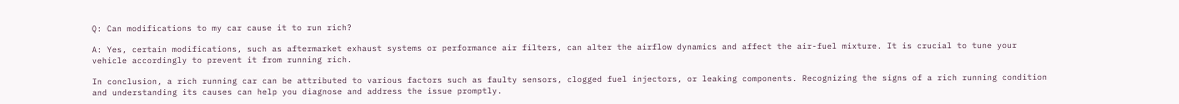Q: Can modifications to my car cause it to run rich?

A: Yes, certain modifications, such as aftermarket exhaust systems or performance air filters, can alter the airflow dynamics and affect the air-fuel mixture. It is crucial to tune your vehicle accordingly to prevent it from running rich.

In conclusion, a rich running car can be attributed to various factors such as faulty sensors, clogged fuel injectors, or leaking components. Recognizing the signs of a rich running condition and understanding its causes can help you diagnose and address the issue promptly.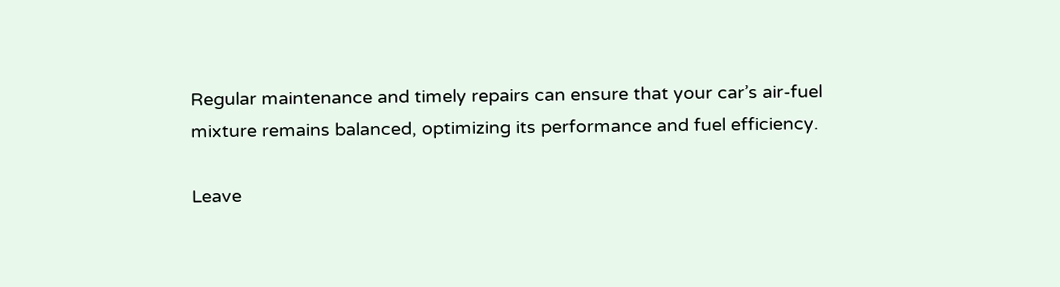Regular maintenance and timely repairs can ensure that your car’s air-fuel mixture remains balanced, optimizing its performance and fuel efficiency.

Leave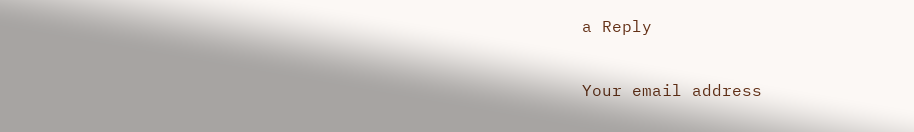a Reply

Your email address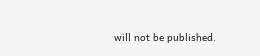will not be published.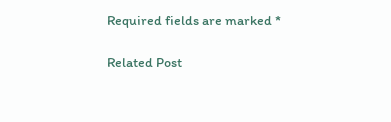Required fields are marked *

Related Post